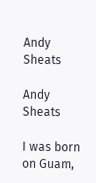Andy Sheats

Andy Sheats

I was born on Guam,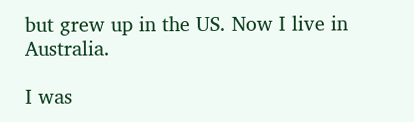but grew up in the US. Now I live in Australia.

I was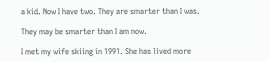a kid. Now I have two. They are smarter than I was.

They may be smarter than I am now.

I met my wife skiing in 1991. She has lived more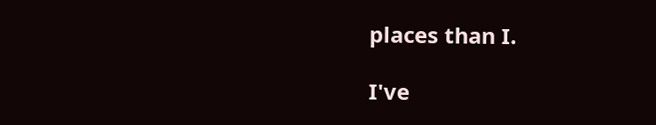places than I.

I've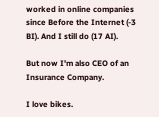worked in online companies since Before the Internet (-3 BI). And I still do (17 AI).

But now I'm also CEO of an Insurance Company.

I love bikes.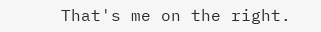That's me on the right.